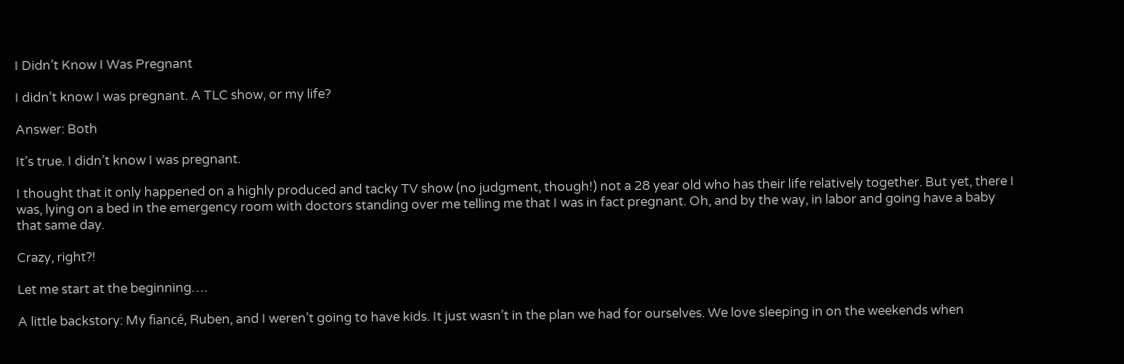I Didn’t Know I Was Pregnant

I didn’t know I was pregnant. A TLC show, or my life?

Answer: Both

It’s true. I didn’t know I was pregnant.

I thought that it only happened on a highly produced and tacky TV show (no judgment, though!) not a 28 year old who has their life relatively together. But yet, there I was, lying on a bed in the emergency room with doctors standing over me telling me that I was in fact pregnant. Oh, and by the way, in labor and going have a baby that same day.

Crazy, right?!

Let me start at the beginning….

A little backstory: My fiancé, Ruben, and I weren’t going to have kids. It just wasn’t in the plan we had for ourselves. We love sleeping in on the weekends when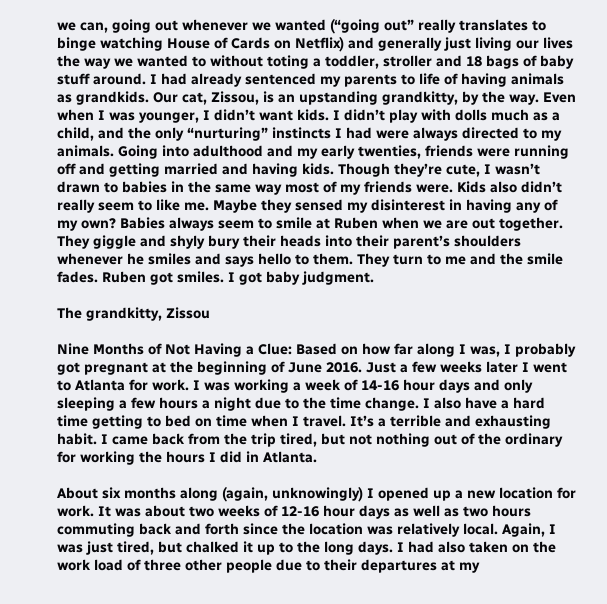we can, going out whenever we wanted (“going out” really translates to binge watching House of Cards on Netflix) and generally just living our lives the way we wanted to without toting a toddler, stroller and 18 bags of baby stuff around. I had already sentenced my parents to life of having animals as grandkids. Our cat, Zissou, is an upstanding grandkitty, by the way. Even when I was younger, I didn’t want kids. I didn’t play with dolls much as a child, and the only “nurturing” instincts I had were always directed to my animals. Going into adulthood and my early twenties, friends were running off and getting married and having kids. Though they’re cute, I wasn’t drawn to babies in the same way most of my friends were. Kids also didn’t really seem to like me. Maybe they sensed my disinterest in having any of my own? Babies always seem to smile at Ruben when we are out together. They giggle and shyly bury their heads into their parent’s shoulders whenever he smiles and says hello to them. They turn to me and the smile fades. Ruben got smiles. I got baby judgment.

The grandkitty, Zissou

Nine Months of Not Having a Clue: Based on how far along I was, I probably got pregnant at the beginning of June 2016. Just a few weeks later I went to Atlanta for work. I was working a week of 14-16 hour days and only sleeping a few hours a night due to the time change. I also have a hard time getting to bed on time when I travel. It’s a terrible and exhausting habit. I came back from the trip tired, but not nothing out of the ordinary for working the hours I did in Atlanta.

About six months along (again, unknowingly) I opened up a new location for work. It was about two weeks of 12-16 hour days as well as two hours commuting back and forth since the location was relatively local. Again, I was just tired, but chalked it up to the long days. I had also taken on the work load of three other people due to their departures at my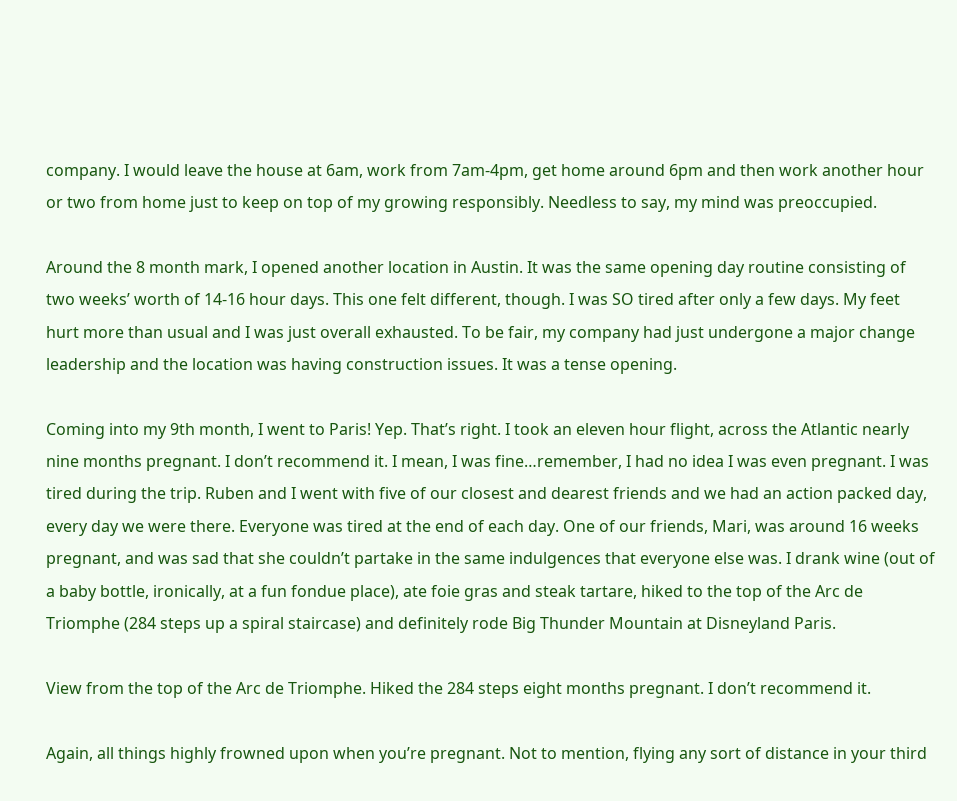company. I would leave the house at 6am, work from 7am-4pm, get home around 6pm and then work another hour or two from home just to keep on top of my growing responsibly. Needless to say, my mind was preoccupied.

Around the 8 month mark, I opened another location in Austin. It was the same opening day routine consisting of two weeks’ worth of 14-16 hour days. This one felt different, though. I was SO tired after only a few days. My feet hurt more than usual and I was just overall exhausted. To be fair, my company had just undergone a major change leadership and the location was having construction issues. It was a tense opening.

Coming into my 9th month, I went to Paris! Yep. That’s right. I took an eleven hour flight, across the Atlantic nearly nine months pregnant. I don’t recommend it. I mean, I was fine…remember, I had no idea I was even pregnant. I was tired during the trip. Ruben and I went with five of our closest and dearest friends and we had an action packed day, every day we were there. Everyone was tired at the end of each day. One of our friends, Mari, was around 16 weeks pregnant, and was sad that she couldn’t partake in the same indulgences that everyone else was. I drank wine (out of a baby bottle, ironically, at a fun fondue place), ate foie gras and steak tartare, hiked to the top of the Arc de Triomphe (284 steps up a spiral staircase) and definitely rode Big Thunder Mountain at Disneyland Paris.

View from the top of the Arc de Triomphe. Hiked the 284 steps eight months pregnant. I don’t recommend it.

Again, all things highly frowned upon when you’re pregnant. Not to mention, flying any sort of distance in your third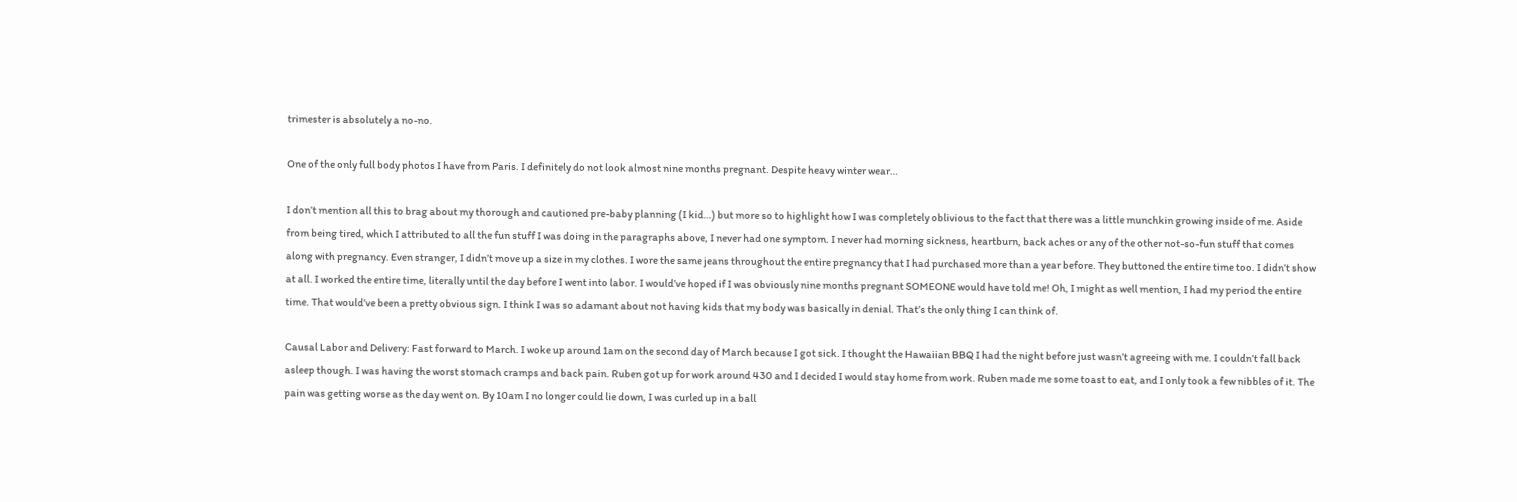trimester is absolutely a no-no.

One of the only full body photos I have from Paris. I definitely do not look almost nine months pregnant. Despite heavy winter wear…

I don’t mention all this to brag about my thorough and cautioned pre-baby planning (I kid…) but more so to highlight how I was completely oblivious to the fact that there was a little munchkin growing inside of me. Aside from being tired, which I attributed to all the fun stuff I was doing in the paragraphs above, I never had one symptom. I never had morning sickness, heartburn, back aches or any of the other not-so-fun stuff that comes along with pregnancy. Even stranger, I didn’t move up a size in my clothes. I wore the same jeans throughout the entire pregnancy that I had purchased more than a year before. They buttoned the entire time too. I didn’t show at all. I worked the entire time, literally until the day before I went into labor. I would’ve hoped if I was obviously nine months pregnant SOMEONE would have told me! Oh, I might as well mention, I had my period the entire time. That would’ve been a pretty obvious sign. I think I was so adamant about not having kids that my body was basically in denial. That’s the only thing I can think of.

Causal Labor and Delivery: Fast forward to March. I woke up around 1am on the second day of March because I got sick. I thought the Hawaiian BBQ I had the night before just wasn’t agreeing with me. I couldn’t fall back asleep though. I was having the worst stomach cramps and back pain. Ruben got up for work around 430 and I decided I would stay home from work. Ruben made me some toast to eat, and I only took a few nibbles of it. The pain was getting worse as the day went on. By 10am I no longer could lie down, I was curled up in a ball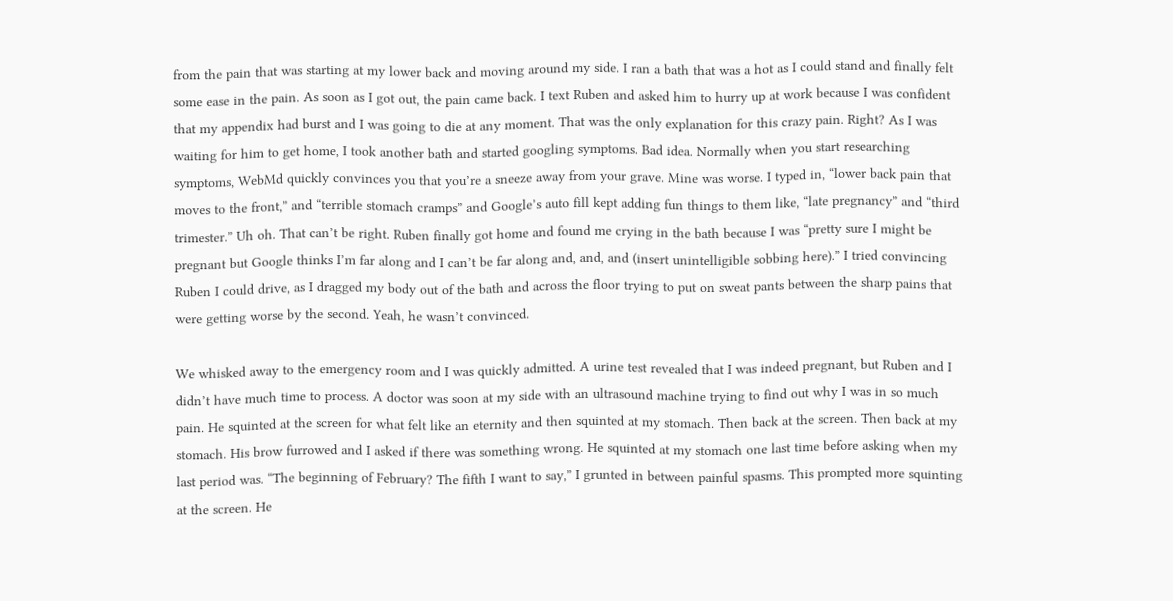from the pain that was starting at my lower back and moving around my side. I ran a bath that was a hot as I could stand and finally felt some ease in the pain. As soon as I got out, the pain came back. I text Ruben and asked him to hurry up at work because I was confident that my appendix had burst and I was going to die at any moment. That was the only explanation for this crazy pain. Right? As I was waiting for him to get home, I took another bath and started googling symptoms. Bad idea. Normally when you start researching symptoms, WebMd quickly convinces you that you’re a sneeze away from your grave. Mine was worse. I typed in, “lower back pain that moves to the front,” and “terrible stomach cramps” and Google’s auto fill kept adding fun things to them like, “late pregnancy” and “third trimester.” Uh oh. That can’t be right. Ruben finally got home and found me crying in the bath because I was “pretty sure I might be pregnant but Google thinks I’m far along and I can’t be far along and, and, and (insert unintelligible sobbing here).” I tried convincing Ruben I could drive, as I dragged my body out of the bath and across the floor trying to put on sweat pants between the sharp pains that were getting worse by the second. Yeah, he wasn’t convinced.

We whisked away to the emergency room and I was quickly admitted. A urine test revealed that I was indeed pregnant, but Ruben and I didn’t have much time to process. A doctor was soon at my side with an ultrasound machine trying to find out why I was in so much pain. He squinted at the screen for what felt like an eternity and then squinted at my stomach. Then back at the screen. Then back at my stomach. His brow furrowed and I asked if there was something wrong. He squinted at my stomach one last time before asking when my last period was. “The beginning of February? The fifth I want to say,” I grunted in between painful spasms. This prompted more squinting at the screen. He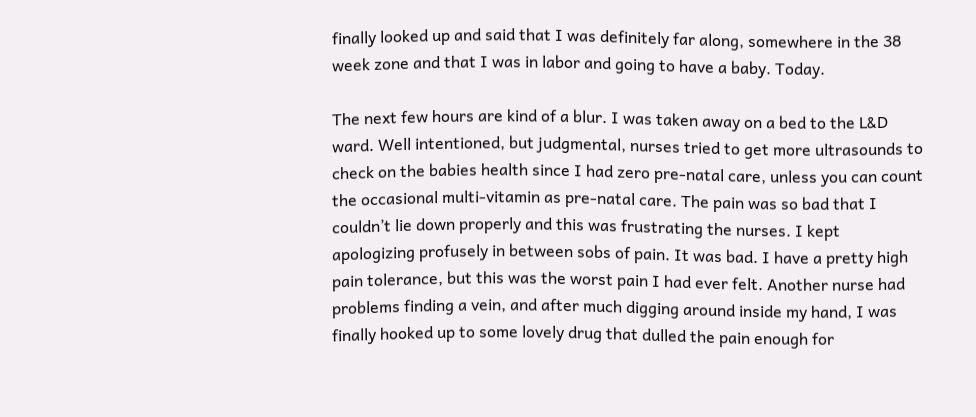finally looked up and said that I was definitely far along, somewhere in the 38 week zone and that I was in labor and going to have a baby. Today.

The next few hours are kind of a blur. I was taken away on a bed to the L&D ward. Well intentioned, but judgmental, nurses tried to get more ultrasounds to check on the babies health since I had zero pre-natal care, unless you can count the occasional multi-vitamin as pre-natal care. The pain was so bad that I couldn’t lie down properly and this was frustrating the nurses. I kept apologizing profusely in between sobs of pain. It was bad. I have a pretty high pain tolerance, but this was the worst pain I had ever felt. Another nurse had problems finding a vein, and after much digging around inside my hand, I was finally hooked up to some lovely drug that dulled the pain enough for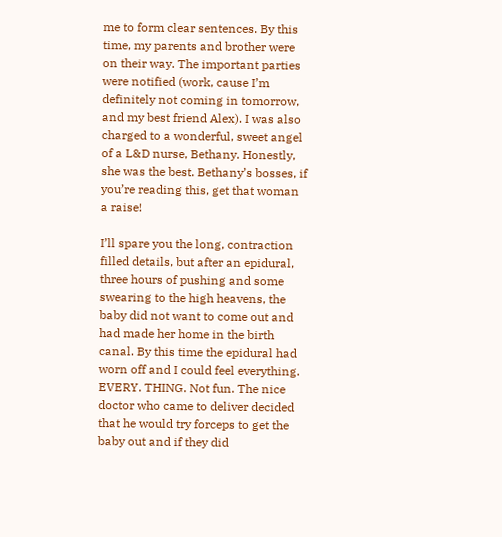me to form clear sentences. By this time, my parents and brother were on their way. The important parties were notified (work, cause I’m definitely not coming in tomorrow, and my best friend Alex). I was also charged to a wonderful, sweet angel of a L&D nurse, Bethany. Honestly, she was the best. Bethany’s bosses, if you’re reading this, get that woman a raise!

I’ll spare you the long, contraction filled details, but after an epidural, three hours of pushing and some swearing to the high heavens, the baby did not want to come out and had made her home in the birth canal. By this time the epidural had worn off and I could feel everything. EVERY. THING. Not fun. The nice doctor who came to deliver decided that he would try forceps to get the baby out and if they did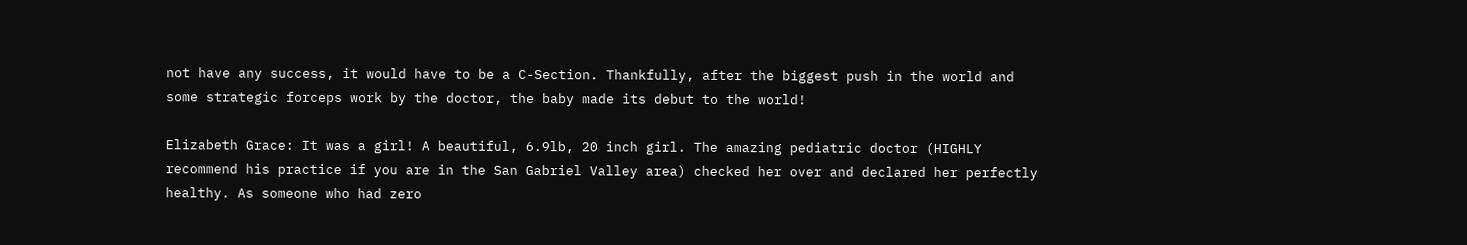not have any success, it would have to be a C-Section. Thankfully, after the biggest push in the world and some strategic forceps work by the doctor, the baby made its debut to the world!

Elizabeth Grace: It was a girl! A beautiful, 6.9lb, 20 inch girl. The amazing pediatric doctor (HIGHLY recommend his practice if you are in the San Gabriel Valley area) checked her over and declared her perfectly healthy. As someone who had zero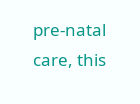pre-natal care, this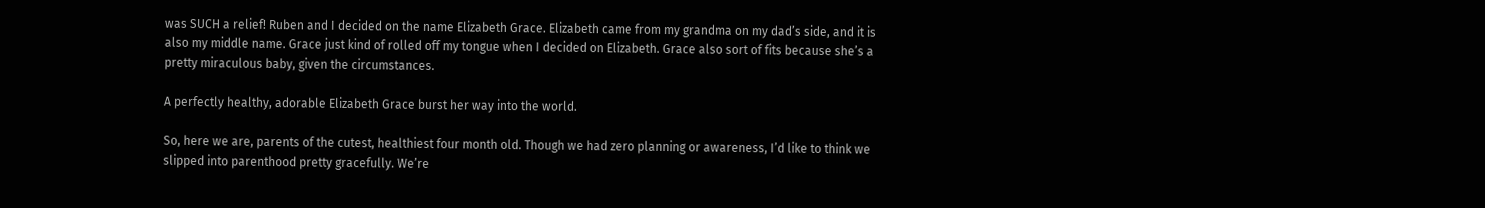was SUCH a relief! Ruben and I decided on the name Elizabeth Grace. Elizabeth came from my grandma on my dad’s side, and it is also my middle name. Grace just kind of rolled off my tongue when I decided on Elizabeth. Grace also sort of fits because she’s a pretty miraculous baby, given the circumstances.

A perfectly healthy, adorable Elizabeth Grace burst her way into the world.

So, here we are, parents of the cutest, healthiest four month old. Though we had zero planning or awareness, I’d like to think we slipped into parenthood pretty gracefully. We’re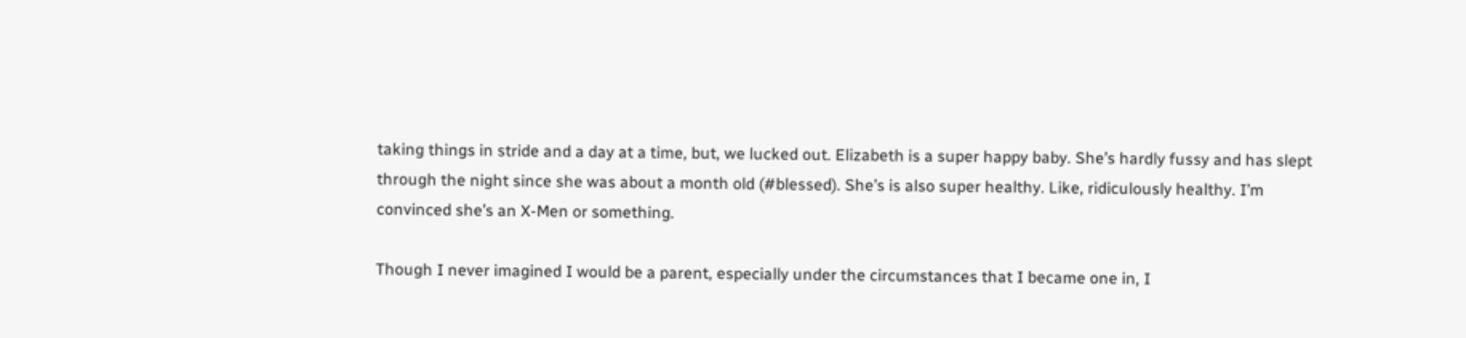taking things in stride and a day at a time, but, we lucked out. Elizabeth is a super happy baby. She’s hardly fussy and has slept through the night since she was about a month old (#blessed). She’s is also super healthy. Like, ridiculously healthy. I’m convinced she’s an X-Men or something.

Though I never imagined I would be a parent, especially under the circumstances that I became one in, I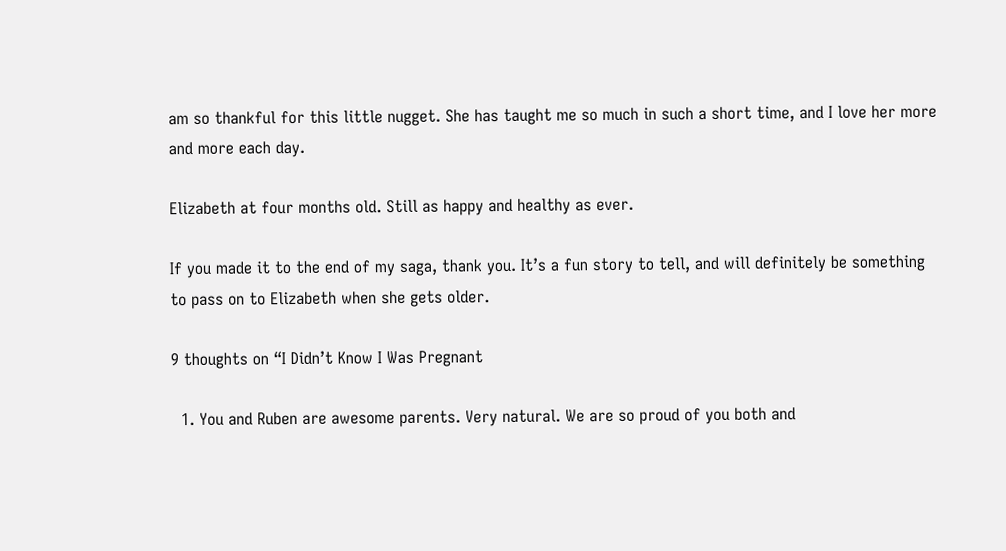am so thankful for this little nugget. She has taught me so much in such a short time, and I love her more and more each day.

Elizabeth at four months old. Still as happy and healthy as ever.

If you made it to the end of my saga, thank you. It’s a fun story to tell, and will definitely be something to pass on to Elizabeth when she gets older.

9 thoughts on “I Didn’t Know I Was Pregnant

  1. You and Ruben are awesome parents. Very natural. We are so proud of you both and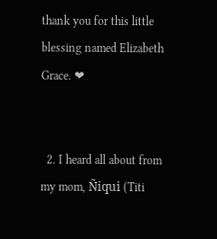thank you for this little blessing named Elizabeth Grace. ❤


  2. I heard all about from my mom, Ñiqui (Titi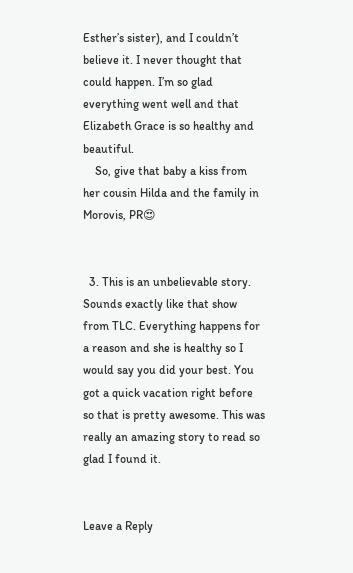Esther’s sister), and I couldn’t believe it. I never thought that could happen. I’m so glad everything went well and that Elizabeth Grace is so healthy and beautiful.
    So, give that baby a kiss from her cousin Hilda and the family in Morovis, PR😍


  3. This is an unbelievable story. Sounds exactly like that show from TLC. Everything happens for a reason and she is healthy so I would say you did your best. You got a quick vacation right before so that is pretty awesome. This was really an amazing story to read so glad I found it.


Leave a Reply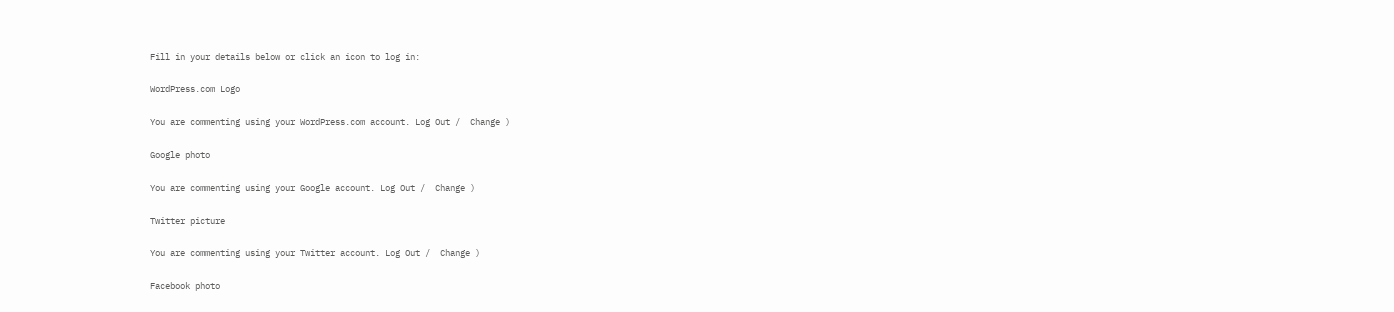Fill in your details below or click an icon to log in:

WordPress.com Logo

You are commenting using your WordPress.com account. Log Out /  Change )

Google photo

You are commenting using your Google account. Log Out /  Change )

Twitter picture

You are commenting using your Twitter account. Log Out /  Change )

Facebook photo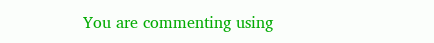You are commenting using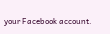your Facebook account.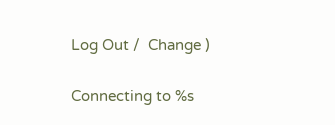Log Out /  Change )

Connecting to %s